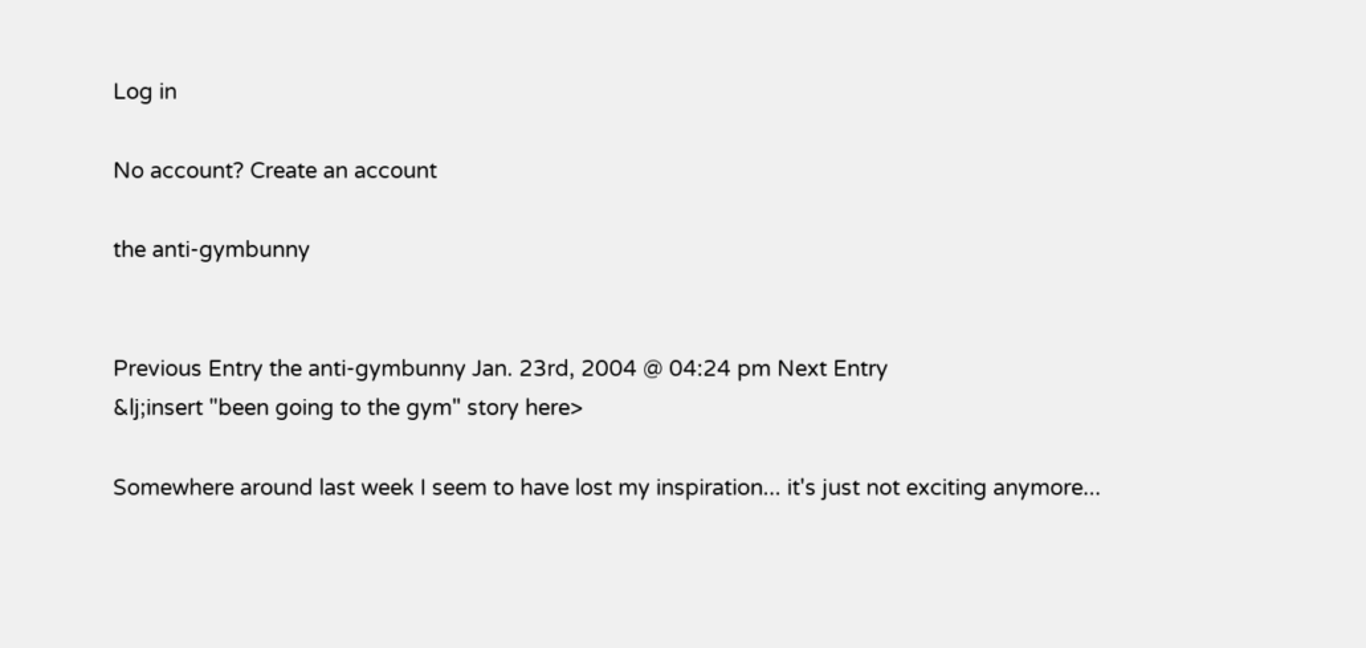Log in

No account? Create an account

the anti-gymbunny


Previous Entry the anti-gymbunny Jan. 23rd, 2004 @ 04:24 pm Next Entry
&lj;insert "been going to the gym" story here>

Somewhere around last week I seem to have lost my inspiration... it's just not exciting anymore...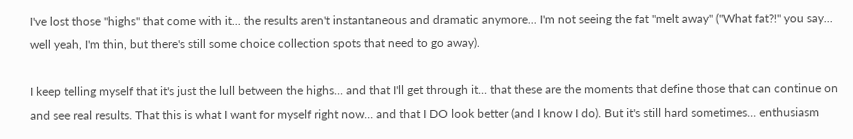I've lost those "highs" that come with it... the results aren't instantaneous and dramatic anymore... I'm not seeing the fat "melt away" ("What fat?!" you say... well yeah, I'm thin, but there's still some choice collection spots that need to go away).

I keep telling myself that it's just the lull between the highs... and that I'll get through it... that these are the moments that define those that can continue on and see real results. That this is what I want for myself right now... and that I DO look better (and I know I do). But it's still hard sometimes... enthusiasm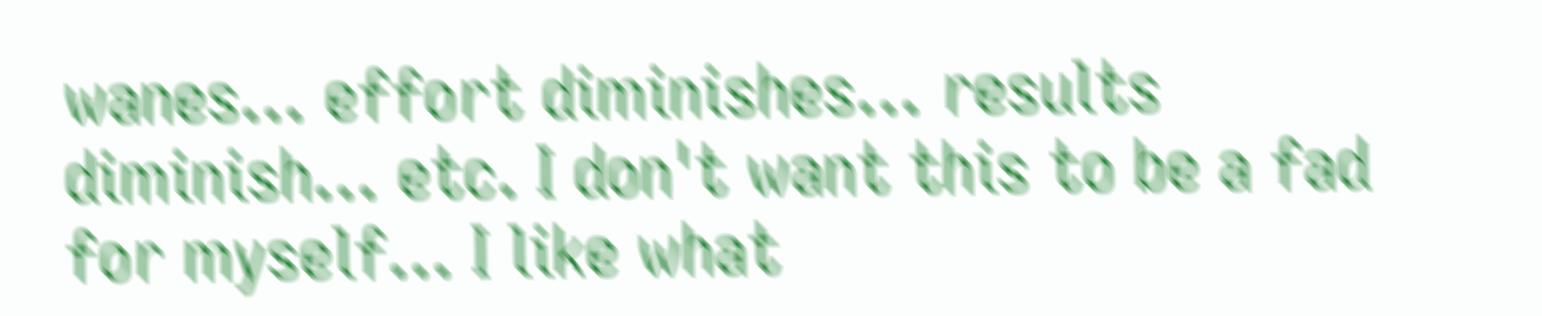wanes... effort diminishes... results diminish... etc. I don't want this to be a fad for myself... I like what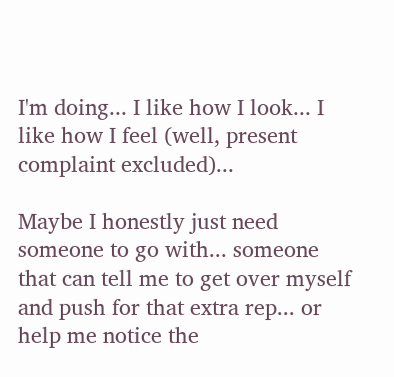I'm doing... I like how I look... I like how I feel (well, present complaint excluded)...

Maybe I honestly just need someone to go with... someone that can tell me to get over myself and push for that extra rep... or help me notice the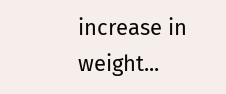increase in weight...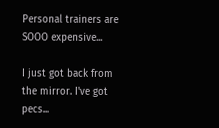Personal trainers are SOOO expensive...

I just got back from the mirror. I've got pecs...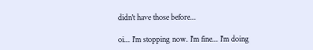didn't have those before...

oi... I'm stopping now. I'm fine... I'm doing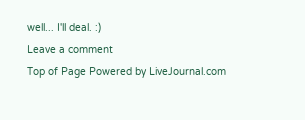well... I'll deal. :)
Leave a comment
Top of Page Powered by LiveJournal.com